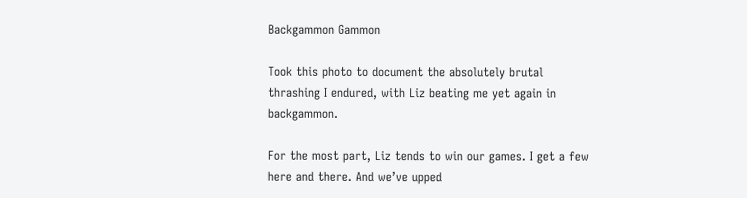Backgammon Gammon

Took this photo to document the absolutely brutal thrashing I endured, with Liz beating me yet again in backgammon.

For the most part, Liz tends to win our games. I get a few here and there. And we’ve upped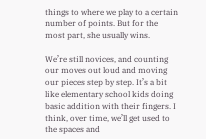things to where we play to a certain number of points. But for the most part, she usually wins.

We’re still novices, and counting our moves out loud and moving our pieces step by step. It’s a bit like elementary school kids doing basic addition with their fingers. I think, over time, we’ll get used to the spaces and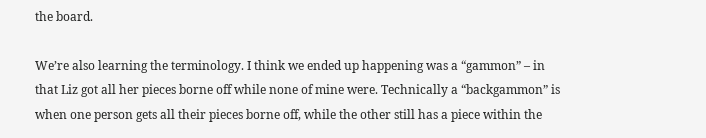the board.

We’re also learning the terminology. I think we ended up happening was a “gammon” – in that Liz got all her pieces borne off while none of mine were. Technically a “backgammon” is when one person gets all their pieces borne off, while the other still has a piece within the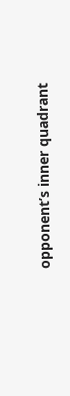opponent’s inner quadrant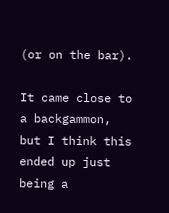(or on the bar).

It came close to a backgammon, but I think this ended up just being a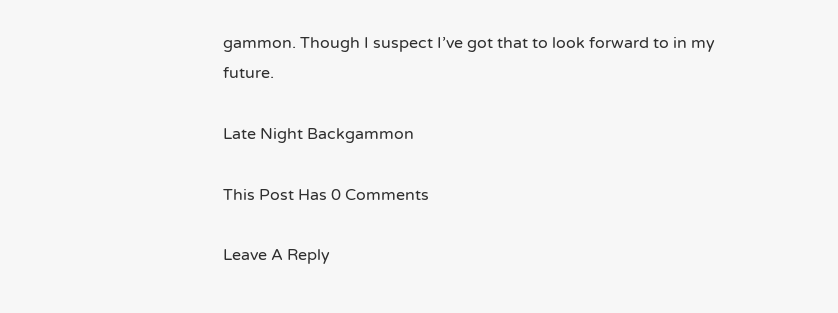gammon. Though I suspect I’ve got that to look forward to in my future.

Late Night Backgammon

This Post Has 0 Comments

Leave A Reply